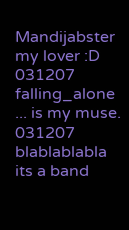Mandijabster my lover :D 031207
falling_alone ... is my muse. 031207
blablablabla its a band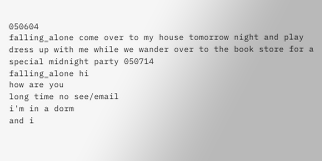050604
falling_alone come over to my house tomorrow night and play dress up with me while we wander over to the book store for a special midnight party 050714
falling_alone hi
how are you
long time no see/email
i'm in a dorm
and i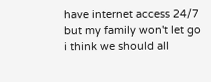have internet access 24/7
but my family won't let go
i think we should all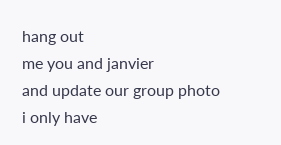hang out
me you and janvier
and update our group photo
i only have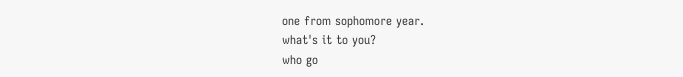one from sophomore year.
what's it to you?
who go